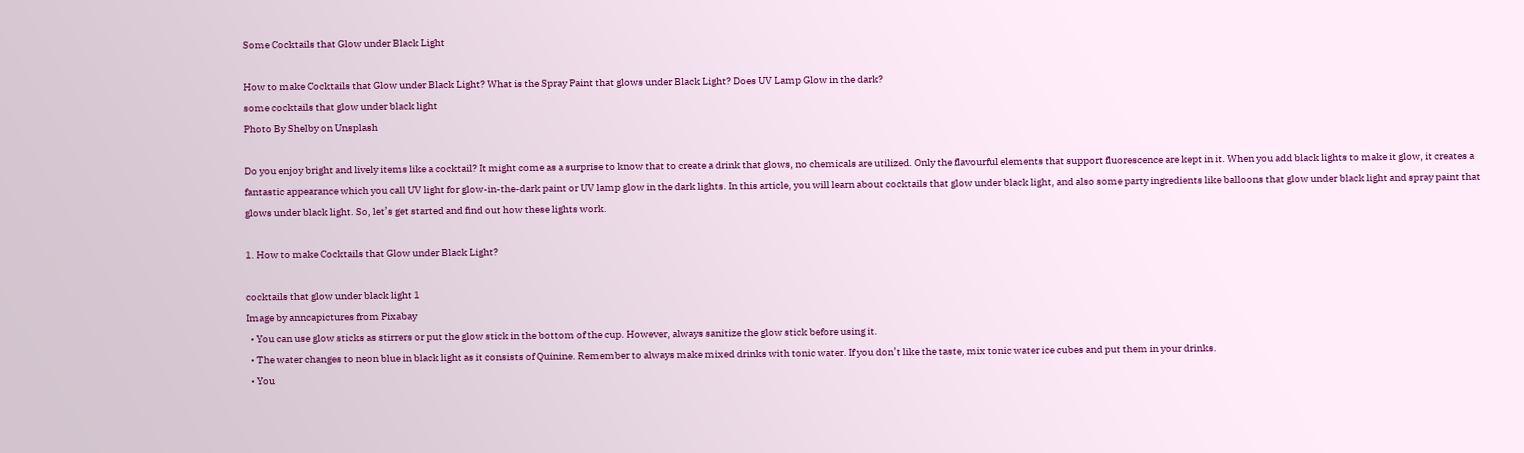Some Cocktails that Glow under Black Light

How to make Cocktails that Glow under Black Light? What is the Spray Paint that glows under Black Light? Does UV Lamp Glow in the dark?
some cocktails that glow under black light
Photo By Shelby on Unsplash

Do you enjoy bright and lively items like a cocktail? It might come as a surprise to know that to create a drink that glows, no chemicals are utilized. Only the flavourful elements that support fluorescence are kept in it. When you add black lights to make it glow, it creates a fantastic appearance which you call UV light for glow-in-the-dark paint or UV lamp glow in the dark lights. In this article, you will learn about cocktails that glow under black light, and also some party ingredients like balloons that glow under black light and spray paint that glows under black light. So, let’s get started and find out how these lights work.

1. How to make Cocktails that Glow under Black Light?

cocktails that glow under black light 1
Image by anncapictures from Pixabay
  • You can use glow sticks as stirrers or put the glow stick in the bottom of the cup. However, always sanitize the glow stick before using it.
  • The water changes to neon blue in black light as it consists of Quinine. Remember to always make mixed drinks with tonic water. If you don’t like the taste, mix tonic water ice cubes and put them in your drinks.
  • You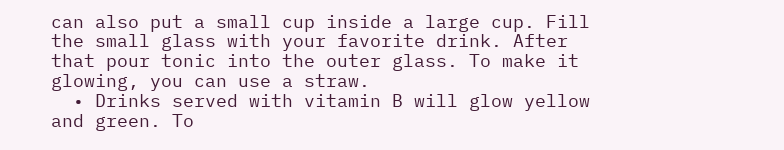can also put a small cup inside a large cup. Fill the small glass with your favorite drink. After that pour tonic into the outer glass. To make it glowing, you can use a straw.
  • Drinks served with vitamin B will glow yellow and green. To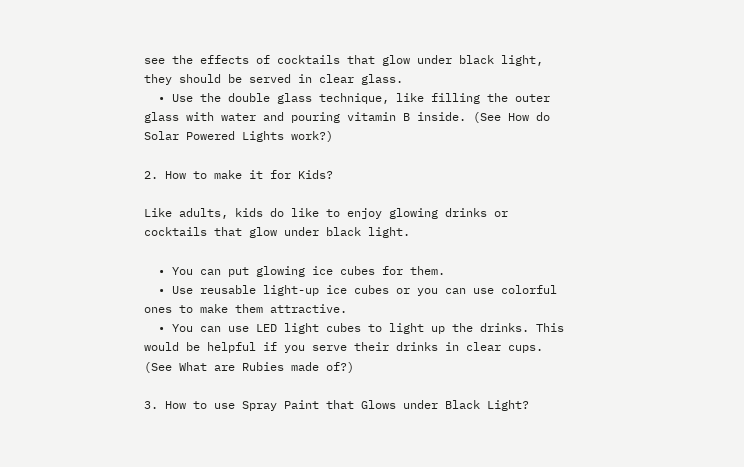see the effects of cocktails that glow under black light, they should be served in clear glass.
  • Use the double glass technique, like filling the outer glass with water and pouring vitamin B inside. (See How do Solar Powered Lights work?)

2. How to make it for Kids?

Like adults, kids do like to enjoy glowing drinks or cocktails that glow under black light.

  • You can put glowing ice cubes for them.
  • Use reusable light-up ice cubes or you can use colorful ones to make them attractive.
  • You can use LED light cubes to light up the drinks. This would be helpful if you serve their drinks in clear cups. (See What are Rubies made of?)

3. How to use Spray Paint that Glows under Black Light?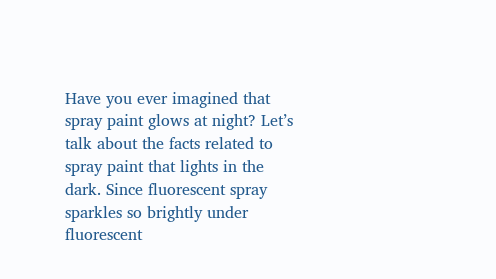Have you ever imagined that spray paint glows at night? Let’s talk about the facts related to spray paint that lights in the dark. Since fluorescent spray sparkles so brightly under fluorescent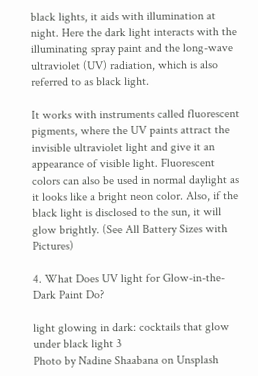black lights, it aids with illumination at night. Here the dark light interacts with the illuminating spray paint and the long-wave ultraviolet (UV) radiation, which is also referred to as black light.

It works with instruments called fluorescent pigments, where the UV paints attract the invisible ultraviolet light and give it an appearance of visible light. Fluorescent colors can also be used in normal daylight as it looks like a bright neon color. Also, if the black light is disclosed to the sun, it will glow brightly. (See All Battery Sizes with Pictures)

4. What Does UV light for Glow-in-the-Dark Paint Do?

light glowing in dark: cocktails that glow under black light 3
Photo by Nadine Shaabana on Unsplash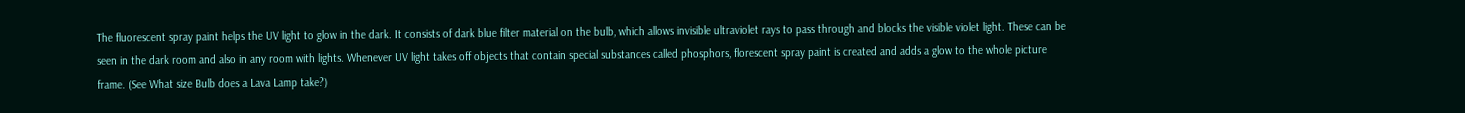The fluorescent spray paint helps the UV light to glow in the dark. It consists of dark blue filter material on the bulb, which allows invisible ultraviolet rays to pass through and blocks the visible violet light. These can be seen in the dark room and also in any room with lights. Whenever UV light takes off objects that contain special substances called phosphors, florescent spray paint is created and adds a glow to the whole picture frame. (See What size Bulb does a Lava Lamp take?)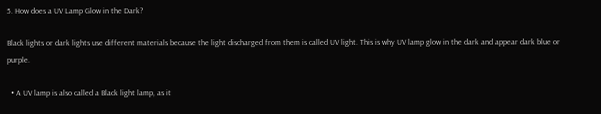5. How does a UV Lamp Glow in the Dark?

Black lights or dark lights use different materials because the light discharged from them is called UV light. This is why UV lamp glow in the dark and appear dark blue or purple.

  • A UV lamp is also called a Black light lamp, as it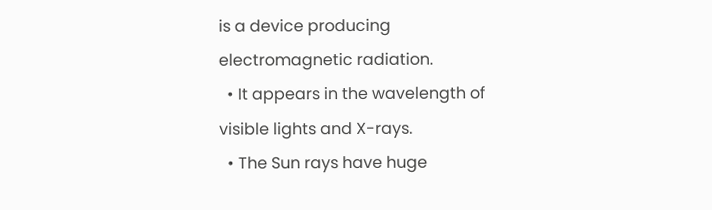is a device producing electromagnetic radiation.
  • It appears in the wavelength of visible lights and X-rays.
  • The Sun rays have huge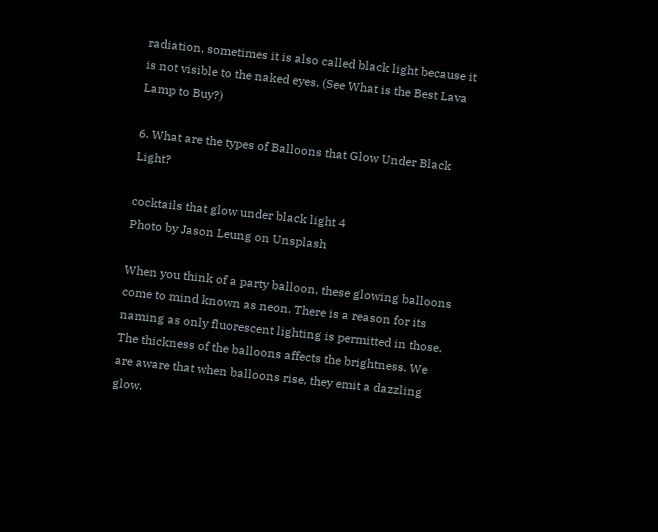radiation, sometimes it is also called black light because it is not visible to the naked eyes. (See What is the Best Lava Lamp to Buy?)

6. What are the types of Balloons that Glow Under Black Light?

cocktails that glow under black light 4
Photo by Jason Leung on Unsplash

When you think of a party balloon, these glowing balloons come to mind known as neon. There is a reason for its naming as only fluorescent lighting is permitted in those. The thickness of the balloons affects the brightness. We are aware that when balloons rise, they emit a dazzling glow.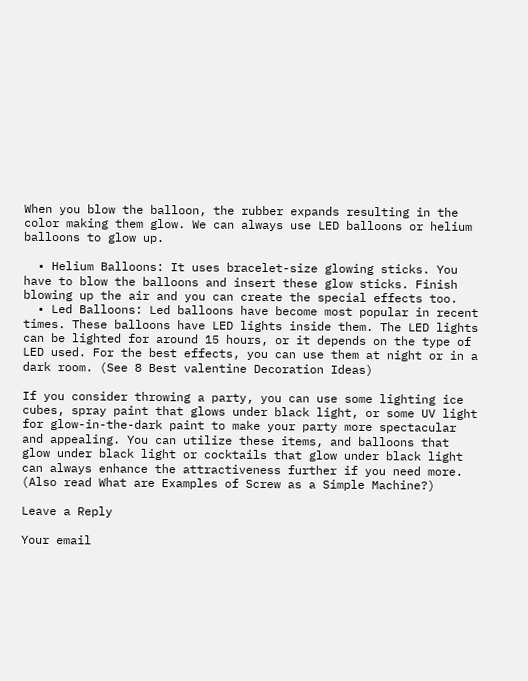When you blow the balloon, the rubber expands resulting in the color making them glow. We can always use LED balloons or helium balloons to glow up.

  • Helium Balloons: It uses bracelet-size glowing sticks. You have to blow the balloons and insert these glow sticks. Finish blowing up the air and you can create the special effects too.
  • Led Balloons: Led balloons have become most popular in recent times. These balloons have LED lights inside them. The LED lights can be lighted for around 15 hours, or it depends on the type of LED used. For the best effects, you can use them at night or in a dark room. (See 8 Best valentine Decoration Ideas)

If you consider throwing a party, you can use some lighting ice cubes, spray paint that glows under black light, or some UV light for glow-in-the-dark paint to make your party more spectacular and appealing. You can utilize these items, and balloons that glow under black light or cocktails that glow under black light can always enhance the attractiveness further if you need more. (Also read What are Examples of Screw as a Simple Machine?)

Leave a Reply

Your email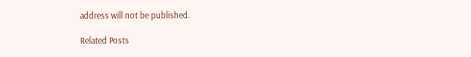address will not be published.

Related Posts